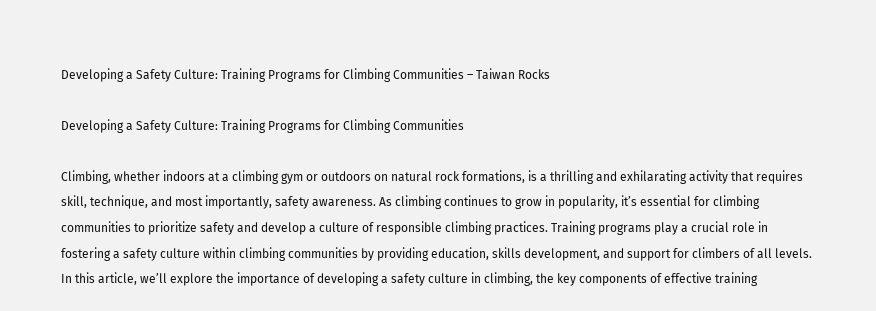Developing a Safety Culture: Training Programs for Climbing Communities – Taiwan Rocks

Developing a Safety Culture: Training Programs for Climbing Communities

Climbing, whether indoors at a climbing gym or outdoors on natural rock formations, is a thrilling and exhilarating activity that requires skill, technique, and most importantly, safety awareness. As climbing continues to grow in popularity, it’s essential for climbing communities to prioritize safety and develop a culture of responsible climbing practices. Training programs play a crucial role in fostering a safety culture within climbing communities by providing education, skills development, and support for climbers of all levels. In this article, we’ll explore the importance of developing a safety culture in climbing, the key components of effective training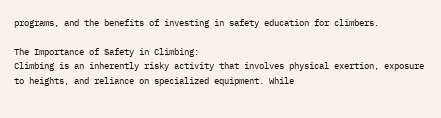programs, and the benefits of investing in safety education for climbers.

The Importance of Safety in Climbing:
Climbing is an inherently risky activity that involves physical exertion, exposure to heights, and reliance on specialized equipment. While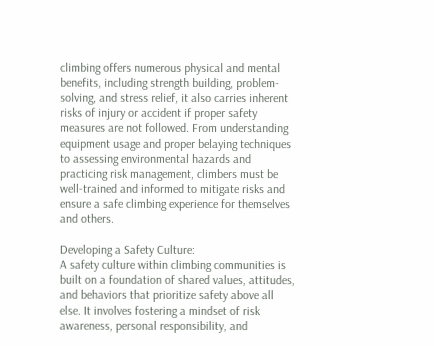climbing offers numerous physical and mental benefits, including strength building, problem-solving, and stress relief, it also carries inherent risks of injury or accident if proper safety measures are not followed. From understanding equipment usage and proper belaying techniques to assessing environmental hazards and practicing risk management, climbers must be well-trained and informed to mitigate risks and ensure a safe climbing experience for themselves and others.

Developing a Safety Culture:
A safety culture within climbing communities is built on a foundation of shared values, attitudes, and behaviors that prioritize safety above all else. It involves fostering a mindset of risk awareness, personal responsibility, and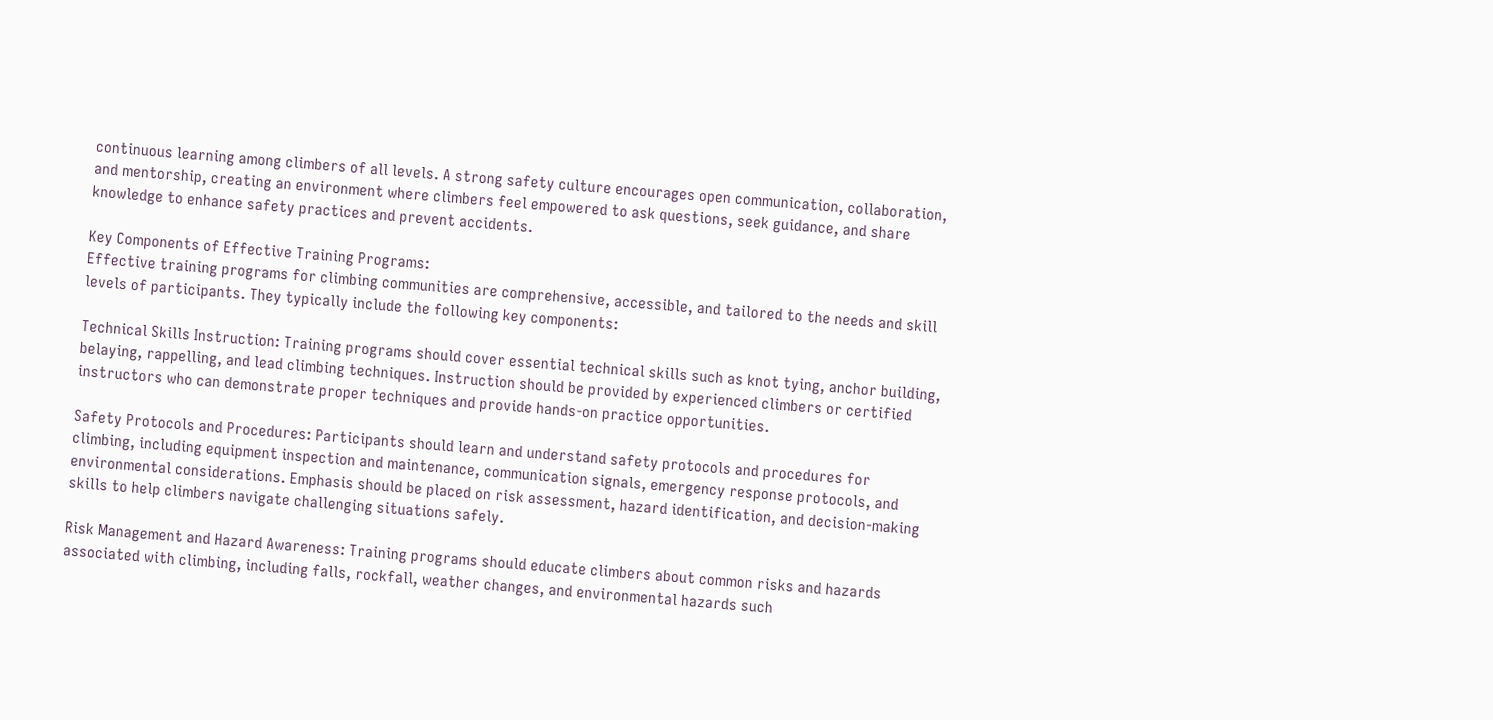continuous learning among climbers of all levels. A strong safety culture encourages open communication, collaboration, and mentorship, creating an environment where climbers feel empowered to ask questions, seek guidance, and share knowledge to enhance safety practices and prevent accidents.

Key Components of Effective Training Programs:
Effective training programs for climbing communities are comprehensive, accessible, and tailored to the needs and skill levels of participants. They typically include the following key components:

Technical Skills Instruction: Training programs should cover essential technical skills such as knot tying, anchor building, belaying, rappelling, and lead climbing techniques. Instruction should be provided by experienced climbers or certified instructors who can demonstrate proper techniques and provide hands-on practice opportunities.

Safety Protocols and Procedures: Participants should learn and understand safety protocols and procedures for climbing, including equipment inspection and maintenance, communication signals, emergency response protocols, and environmental considerations. Emphasis should be placed on risk assessment, hazard identification, and decision-making skills to help climbers navigate challenging situations safely.

Risk Management and Hazard Awareness: Training programs should educate climbers about common risks and hazards associated with climbing, including falls, rockfall, weather changes, and environmental hazards such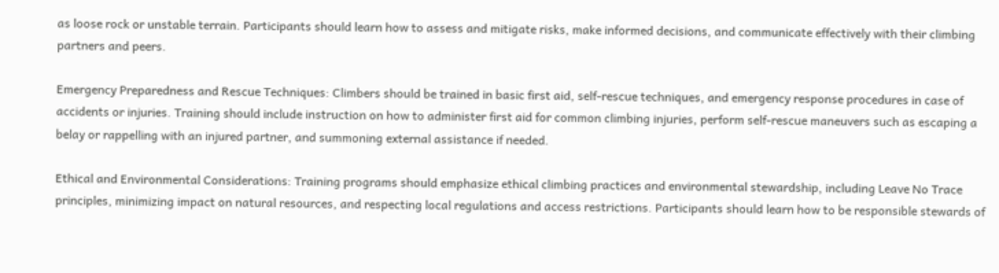as loose rock or unstable terrain. Participants should learn how to assess and mitigate risks, make informed decisions, and communicate effectively with their climbing partners and peers.

Emergency Preparedness and Rescue Techniques: Climbers should be trained in basic first aid, self-rescue techniques, and emergency response procedures in case of accidents or injuries. Training should include instruction on how to administer first aid for common climbing injuries, perform self-rescue maneuvers such as escaping a belay or rappelling with an injured partner, and summoning external assistance if needed.

Ethical and Environmental Considerations: Training programs should emphasize ethical climbing practices and environmental stewardship, including Leave No Trace principles, minimizing impact on natural resources, and respecting local regulations and access restrictions. Participants should learn how to be responsible stewards of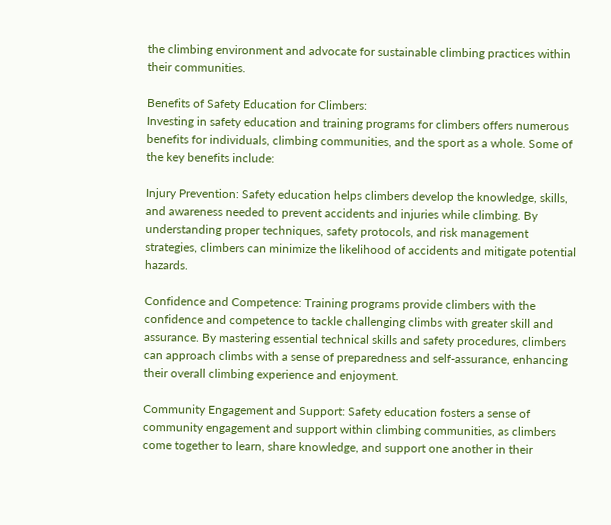the climbing environment and advocate for sustainable climbing practices within their communities.

Benefits of Safety Education for Climbers:
Investing in safety education and training programs for climbers offers numerous benefits for individuals, climbing communities, and the sport as a whole. Some of the key benefits include:

Injury Prevention: Safety education helps climbers develop the knowledge, skills, and awareness needed to prevent accidents and injuries while climbing. By understanding proper techniques, safety protocols, and risk management strategies, climbers can minimize the likelihood of accidents and mitigate potential hazards.

Confidence and Competence: Training programs provide climbers with the confidence and competence to tackle challenging climbs with greater skill and assurance. By mastering essential technical skills and safety procedures, climbers can approach climbs with a sense of preparedness and self-assurance, enhancing their overall climbing experience and enjoyment.

Community Engagement and Support: Safety education fosters a sense of community engagement and support within climbing communities, as climbers come together to learn, share knowledge, and support one another in their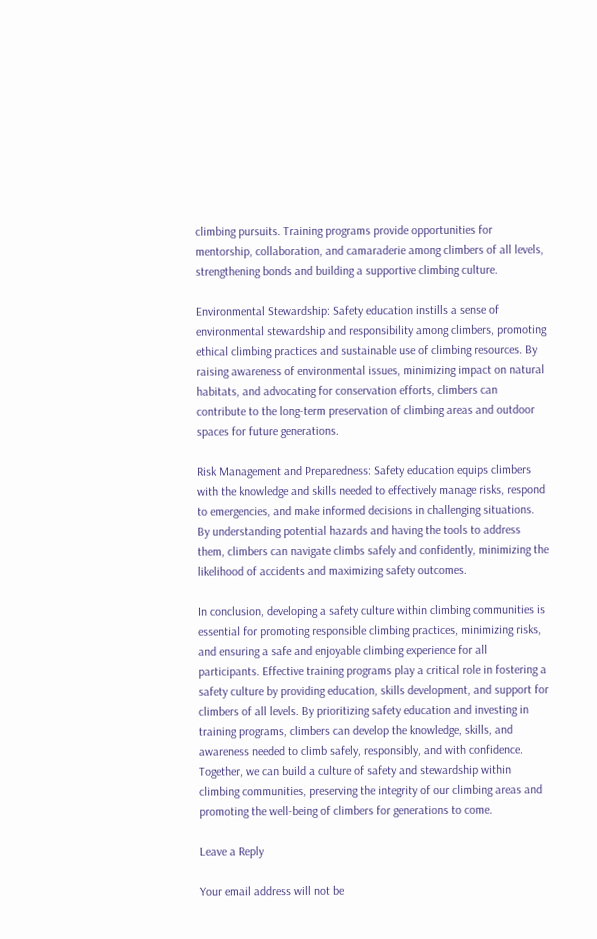climbing pursuits. Training programs provide opportunities for mentorship, collaboration, and camaraderie among climbers of all levels, strengthening bonds and building a supportive climbing culture.

Environmental Stewardship: Safety education instills a sense of environmental stewardship and responsibility among climbers, promoting ethical climbing practices and sustainable use of climbing resources. By raising awareness of environmental issues, minimizing impact on natural habitats, and advocating for conservation efforts, climbers can contribute to the long-term preservation of climbing areas and outdoor spaces for future generations.

Risk Management and Preparedness: Safety education equips climbers with the knowledge and skills needed to effectively manage risks, respond to emergencies, and make informed decisions in challenging situations. By understanding potential hazards and having the tools to address them, climbers can navigate climbs safely and confidently, minimizing the likelihood of accidents and maximizing safety outcomes.

In conclusion, developing a safety culture within climbing communities is essential for promoting responsible climbing practices, minimizing risks, and ensuring a safe and enjoyable climbing experience for all participants. Effective training programs play a critical role in fostering a safety culture by providing education, skills development, and support for climbers of all levels. By prioritizing safety education and investing in training programs, climbers can develop the knowledge, skills, and awareness needed to climb safely, responsibly, and with confidence. Together, we can build a culture of safety and stewardship within climbing communities, preserving the integrity of our climbing areas and promoting the well-being of climbers for generations to come.

Leave a Reply

Your email address will not be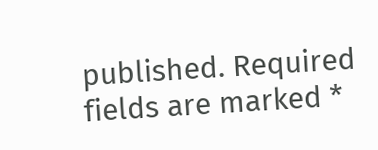published. Required fields are marked *